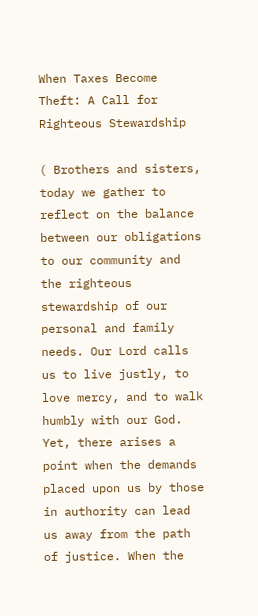When Taxes Become Theft: A Call for Righteous Stewardship

( Brothers and sisters, today we gather to reflect on the balance between our obligations to our community and the righteous stewardship of our personal and family needs. Our Lord calls us to live justly, to love mercy, and to walk humbly with our God. Yet, there arises a point when the demands placed upon us by those in authority can lead us away from the path of justice. When the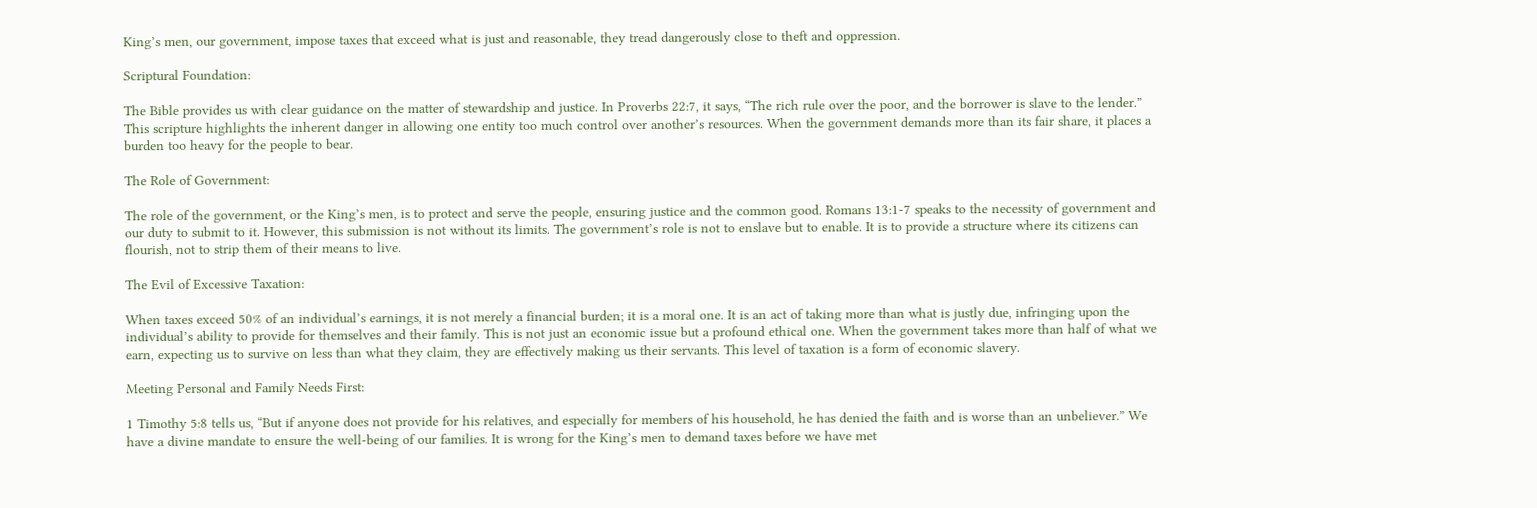King’s men, our government, impose taxes that exceed what is just and reasonable, they tread dangerously close to theft and oppression.

Scriptural Foundation:

The Bible provides us with clear guidance on the matter of stewardship and justice. In Proverbs 22:7, it says, “The rich rule over the poor, and the borrower is slave to the lender.” This scripture highlights the inherent danger in allowing one entity too much control over another’s resources. When the government demands more than its fair share, it places a burden too heavy for the people to bear.

The Role of Government:

The role of the government, or the King’s men, is to protect and serve the people, ensuring justice and the common good. Romans 13:1-7 speaks to the necessity of government and our duty to submit to it. However, this submission is not without its limits. The government’s role is not to enslave but to enable. It is to provide a structure where its citizens can flourish, not to strip them of their means to live.

The Evil of Excessive Taxation:

When taxes exceed 50% of an individual’s earnings, it is not merely a financial burden; it is a moral one. It is an act of taking more than what is justly due, infringing upon the individual’s ability to provide for themselves and their family. This is not just an economic issue but a profound ethical one. When the government takes more than half of what we earn, expecting us to survive on less than what they claim, they are effectively making us their servants. This level of taxation is a form of economic slavery.

Meeting Personal and Family Needs First:

1 Timothy 5:8 tells us, “But if anyone does not provide for his relatives, and especially for members of his household, he has denied the faith and is worse than an unbeliever.” We have a divine mandate to ensure the well-being of our families. It is wrong for the King’s men to demand taxes before we have met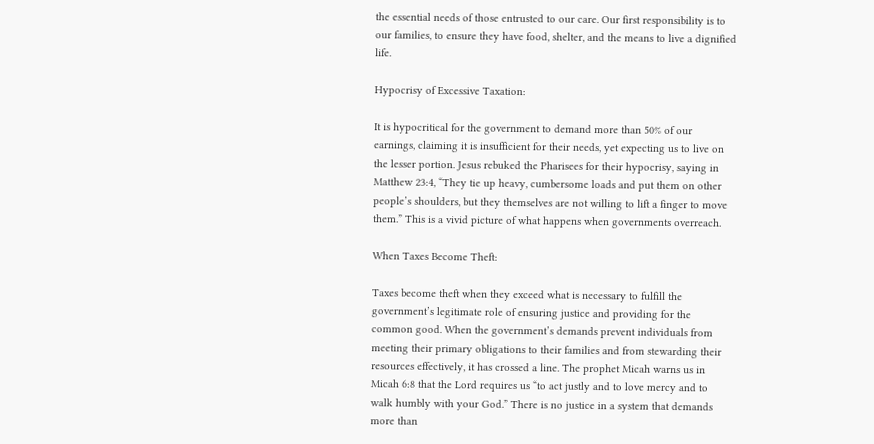the essential needs of those entrusted to our care. Our first responsibility is to our families, to ensure they have food, shelter, and the means to live a dignified life.

Hypocrisy of Excessive Taxation:

It is hypocritical for the government to demand more than 50% of our earnings, claiming it is insufficient for their needs, yet expecting us to live on the lesser portion. Jesus rebuked the Pharisees for their hypocrisy, saying in Matthew 23:4, “They tie up heavy, cumbersome loads and put them on other people’s shoulders, but they themselves are not willing to lift a finger to move them.” This is a vivid picture of what happens when governments overreach.

When Taxes Become Theft:

Taxes become theft when they exceed what is necessary to fulfill the government’s legitimate role of ensuring justice and providing for the common good. When the government’s demands prevent individuals from meeting their primary obligations to their families and from stewarding their resources effectively, it has crossed a line. The prophet Micah warns us in Micah 6:8 that the Lord requires us “to act justly and to love mercy and to walk humbly with your God.” There is no justice in a system that demands more than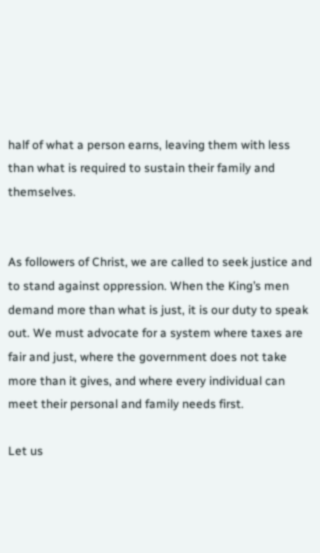half of what a person earns, leaving them with less than what is required to sustain their family and themselves.


As followers of Christ, we are called to seek justice and to stand against oppression. When the King’s men demand more than what is just, it is our duty to speak out. We must advocate for a system where taxes are fair and just, where the government does not take more than it gives, and where every individual can meet their personal and family needs first.

Let us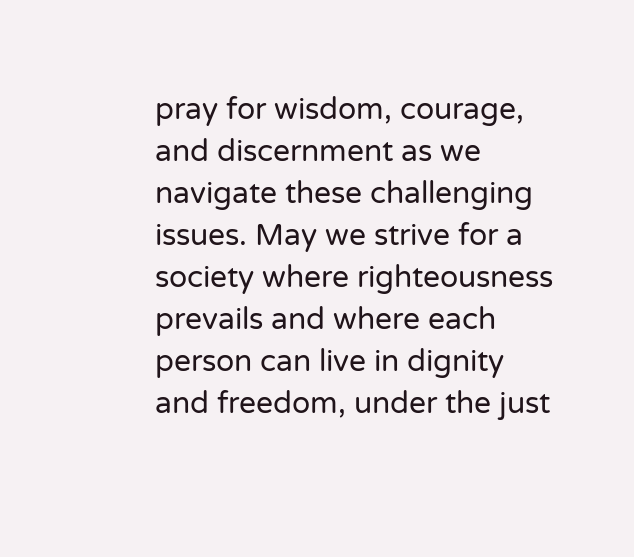pray for wisdom, courage, and discernment as we navigate these challenging issues. May we strive for a society where righteousness prevails and where each person can live in dignity and freedom, under the just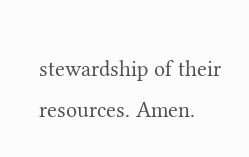stewardship of their resources. Amen.